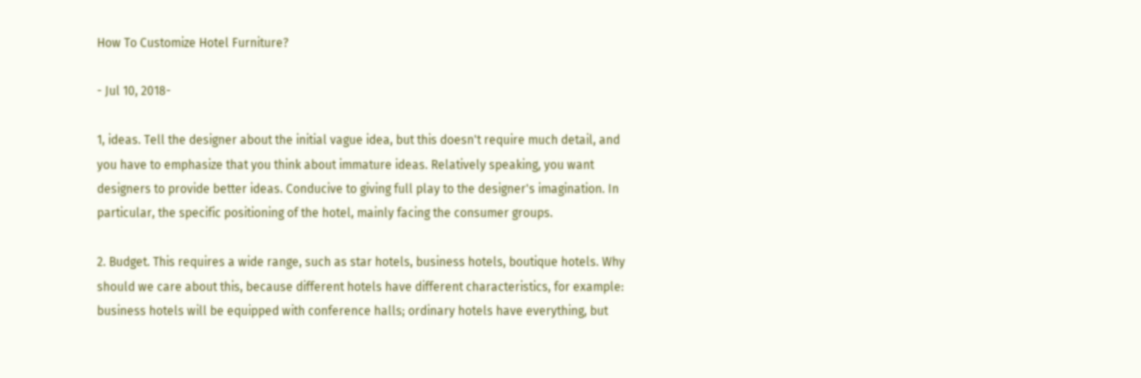How To Customize Hotel Furniture?

- Jul 10, 2018-

1, ideas. Tell the designer about the initial vague idea, but this doesn't require much detail, and you have to emphasize that you think about immature ideas. Relatively speaking, you want designers to provide better ideas. Conducive to giving full play to the designer's imagination. In particular, the specific positioning of the hotel, mainly facing the consumer groups.

2. Budget. This requires a wide range, such as star hotels, business hotels, boutique hotels. Why should we care about this, because different hotels have different characteristics, for example: business hotels will be equipped with conference halls; ordinary hotels have everything, but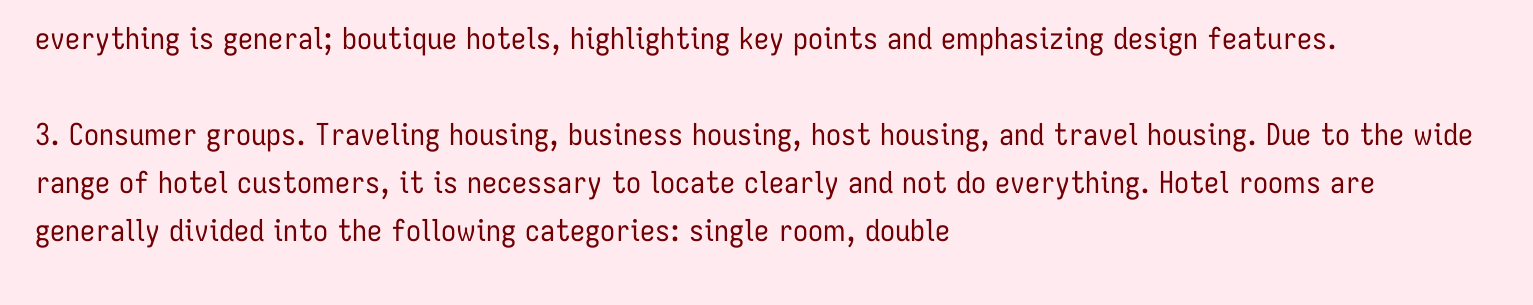everything is general; boutique hotels, highlighting key points and emphasizing design features.

3. Consumer groups. Traveling housing, business housing, host housing, and travel housing. Due to the wide range of hotel customers, it is necessary to locate clearly and not do everything. Hotel rooms are generally divided into the following categories: single room, double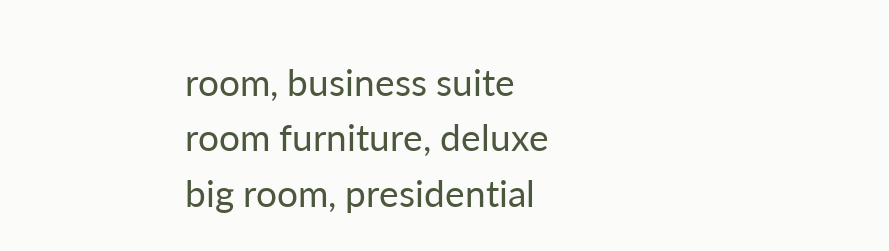room, business suite room furniture, deluxe big room, presidential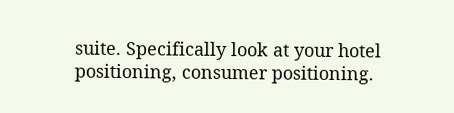suite. Specifically look at your hotel positioning, consumer positioning.